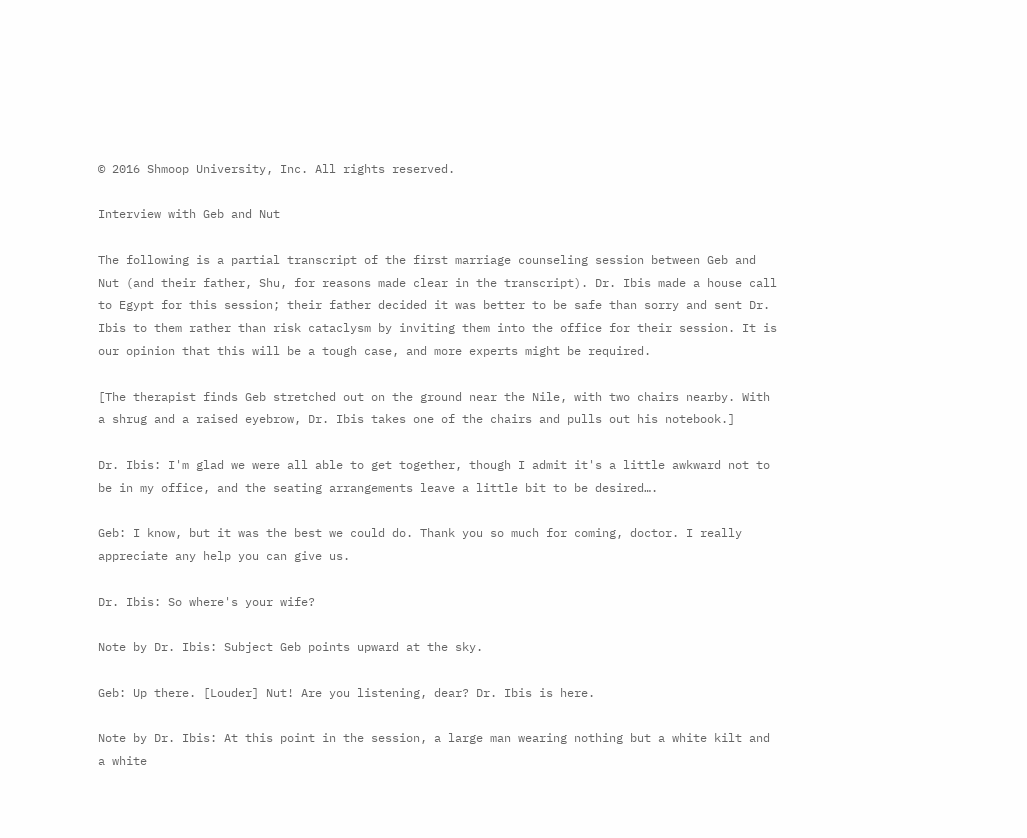© 2016 Shmoop University, Inc. All rights reserved.

Interview with Geb and Nut

The following is a partial transcript of the first marriage counseling session between Geb and Nut (and their father, Shu, for reasons made clear in the transcript). Dr. Ibis made a house call to Egypt for this session; their father decided it was better to be safe than sorry and sent Dr. Ibis to them rather than risk cataclysm by inviting them into the office for their session. It is our opinion that this will be a tough case, and more experts might be required.

[The therapist finds Geb stretched out on the ground near the Nile, with two chairs nearby. With a shrug and a raised eyebrow, Dr. Ibis takes one of the chairs and pulls out his notebook.]

Dr. Ibis: I'm glad we were all able to get together, though I admit it's a little awkward not to be in my office, and the seating arrangements leave a little bit to be desired….

Geb: I know, but it was the best we could do. Thank you so much for coming, doctor. I really appreciate any help you can give us.

Dr. Ibis: So where's your wife?

Note by Dr. Ibis: Subject Geb points upward at the sky.

Geb: Up there. [Louder] Nut! Are you listening, dear? Dr. Ibis is here.

Note by Dr. Ibis: At this point in the session, a large man wearing nothing but a white kilt and a white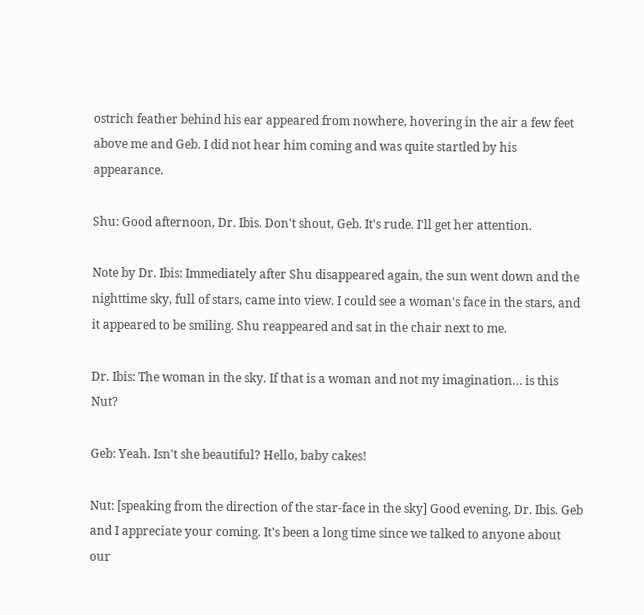ostrich feather behind his ear appeared from nowhere, hovering in the air a few feet above me and Geb. I did not hear him coming and was quite startled by his appearance.

Shu: Good afternoon, Dr. Ibis. Don't shout, Geb. It's rude. I'll get her attention.

Note by Dr. Ibis: Immediately after Shu disappeared again, the sun went down and the nighttime sky, full of stars, came into view. I could see a woman's face in the stars, and it appeared to be smiling. Shu reappeared and sat in the chair next to me.

Dr. Ibis: The woman in the sky. If that is a woman and not my imagination… is this Nut?

Geb: Yeah. Isn't she beautiful? Hello, baby cakes!

Nut: [speaking from the direction of the star-face in the sky] Good evening, Dr. Ibis. Geb and I appreciate your coming. It's been a long time since we talked to anyone about our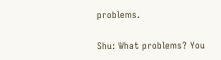problems.

Shu: What problems? You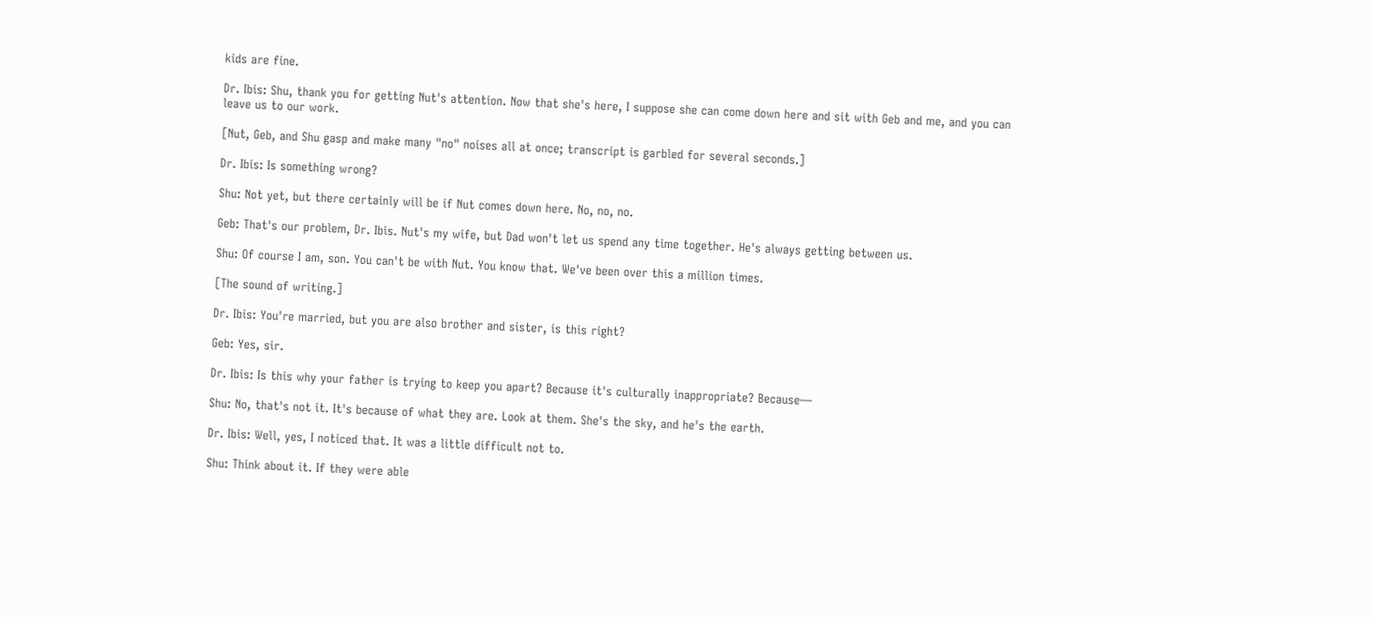kids are fine.

Dr. Ibis: Shu, thank you for getting Nut's attention. Now that she's here, I suppose she can come down here and sit with Geb and me, and you can leave us to our work.

[Nut, Geb, and Shu gasp and make many "no" noises all at once; transcript is garbled for several seconds.]

Dr. Ibis: Is something wrong?

Shu: Not yet, but there certainly will be if Nut comes down here. No, no, no.

Geb: That's our problem, Dr. Ibis. Nut's my wife, but Dad won't let us spend any time together. He's always getting between us.

Shu: Of course I am, son. You can't be with Nut. You know that. We've been over this a million times.

[The sound of writing.]

Dr. Ibis: You're married, but you are also brother and sister, is this right?

Geb: Yes, sir.

Dr. Ibis: Is this why your father is trying to keep you apart? Because it's culturally inappropriate? Because—

Shu: No, that's not it. It's because of what they are. Look at them. She's the sky, and he's the earth.

Dr. Ibis: Well, yes, I noticed that. It was a little difficult not to.

Shu: Think about it. If they were able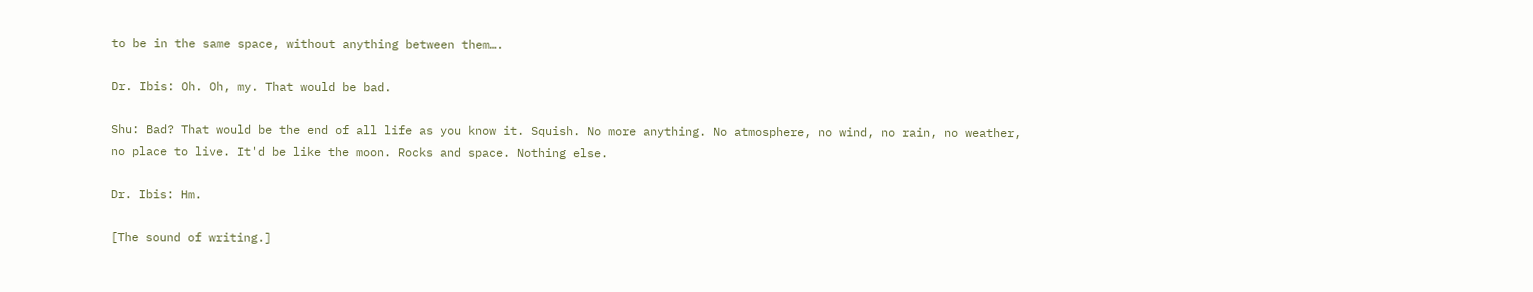to be in the same space, without anything between them….

Dr. Ibis: Oh. Oh, my. That would be bad.

Shu: Bad? That would be the end of all life as you know it. Squish. No more anything. No atmosphere, no wind, no rain, no weather, no place to live. It'd be like the moon. Rocks and space. Nothing else.

Dr. Ibis: Hm.

[The sound of writing.]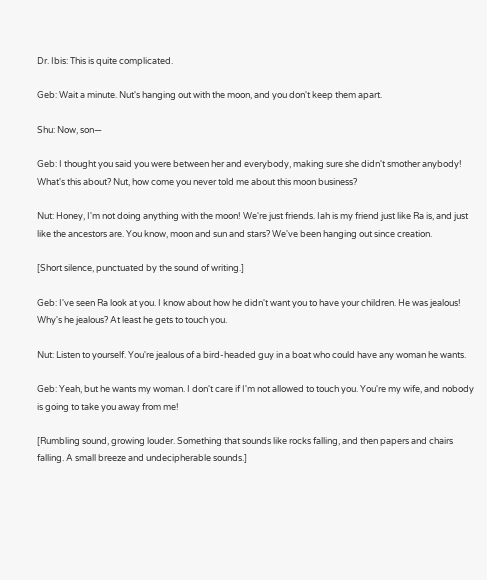Dr. Ibis: This is quite complicated.

Geb: Wait a minute. Nut's hanging out with the moon, and you don't keep them apart.

Shu: Now, son—

Geb: I thought you said you were between her and everybody, making sure she didn't smother anybody! What's this about? Nut, how come you never told me about this moon business?

Nut: Honey, I'm not doing anything with the moon! We're just friends. Iah is my friend just like Ra is, and just like the ancestors are. You know, moon and sun and stars? We've been hanging out since creation.

[Short silence, punctuated by the sound of writing.]

Geb: I've seen Ra look at you. I know about how he didn't want you to have your children. He was jealous! Why's he jealous? At least he gets to touch you.

Nut: Listen to yourself. You're jealous of a bird-headed guy in a boat who could have any woman he wants.

Geb: Yeah, but he wants my woman. I don't care if I'm not allowed to touch you. You're my wife, and nobody is going to take you away from me!

[Rumbling sound, growing louder. Something that sounds like rocks falling, and then papers and chairs falling. A small breeze and undecipherable sounds.]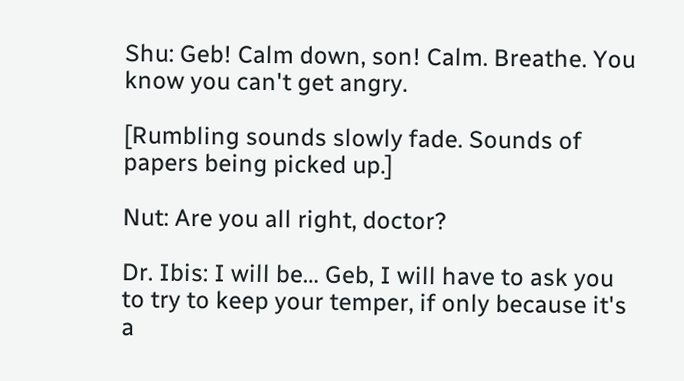Shu: Geb! Calm down, son! Calm. Breathe. You know you can't get angry.

[Rumbling sounds slowly fade. Sounds of papers being picked up.]

Nut: Are you all right, doctor?

Dr. Ibis: I will be… Geb, I will have to ask you to try to keep your temper, if only because it's a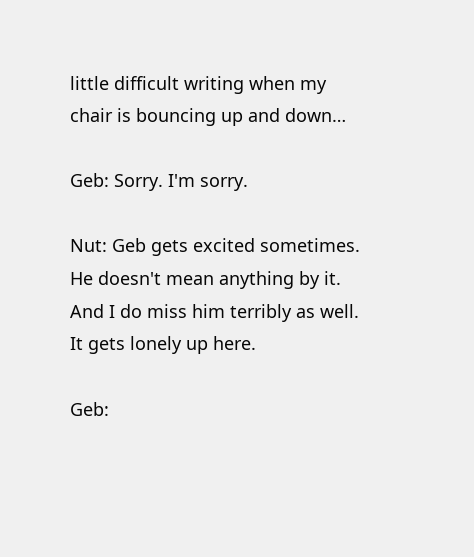little difficult writing when my chair is bouncing up and down…

Geb: Sorry. I'm sorry.

Nut: Geb gets excited sometimes. He doesn't mean anything by it. And I do miss him terribly as well. It gets lonely up here.

Geb: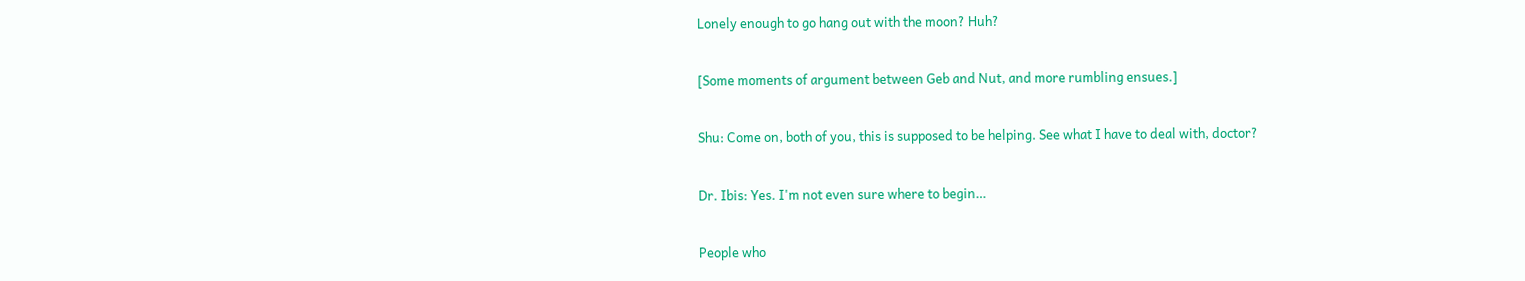Lonely enough to go hang out with the moon? Huh?

[Some moments of argument between Geb and Nut, and more rumbling ensues.]

Shu: Come on, both of you, this is supposed to be helping. See what I have to deal with, doctor?

Dr. Ibis: Yes. I'm not even sure where to begin…

People who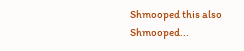Shmooped this also Shmooped...